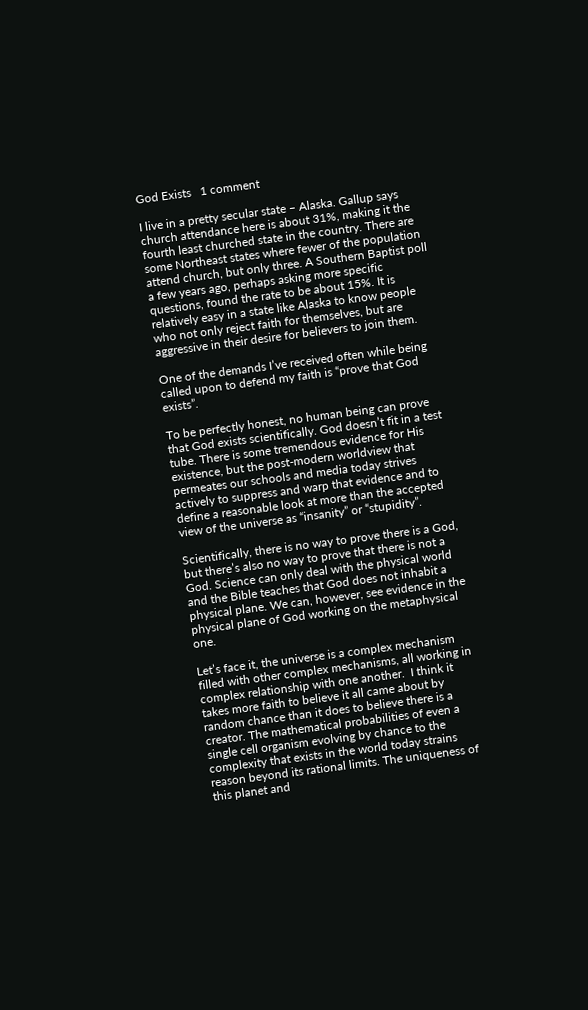God Exists   1 comment

I live in a pretty secular state – Alaska. Gallup says church attendance here is about 31%, making it the fourth least churched state in the country. There are some Northeast states where fewer of the population attend church, but only three. A Southern Baptist poll a few years ago, perhaps asking more specific questions, found the rate to be about 15%. It is relatively easy in a state like Alaska to know people who not only reject faith for themselves, but are aggressive in their desire for believers to join them.

One of the demands I’ve received often while being called upon to defend my faith is “prove that God exists”.

To be perfectly honest, no human being can prove that God exists scientifically. God doesn’t fit in a test tube. There is some tremendous evidence for His existence, but the post-modern worldview that permeates our schools and media today strives actively to suppress and warp that evidence and to define a reasonable look at more than the accepted view of the universe as “insanity” or “stupidity”.

Scientifically, there is no way to prove there is a God, but there’s also no way to prove that there is not a God. Science can only deal with the physical world and the Bible teaches that God does not inhabit a physical plane. We can, however, see evidence in the physical plane of God working on the metaphysical one.

Let’s face it, the universe is a complex mechanism filled with other complex mechanisms, all working in complex relationship with one another.  I think it takes more faith to believe it all came about by random chance than it does to believe there is a creator. The mathematical probabilities of even a single cell organism evolving by chance to the complexity that exists in the world today strains reason beyond its rational limits. The uniqueness of this planet and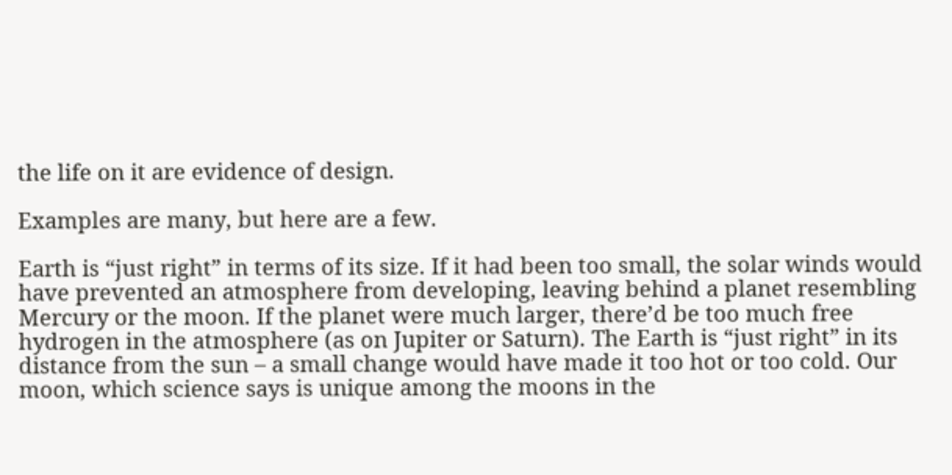the life on it are evidence of design.

Examples are many, but here are a few.

Earth is “just right” in terms of its size. If it had been too small, the solar winds would have prevented an atmosphere from developing, leaving behind a planet resembling Mercury or the moon. If the planet were much larger, there’d be too much free hydrogen in the atmosphere (as on Jupiter or Saturn). The Earth is “just right” in its distance from the sun – a small change would have made it too hot or too cold. Our moon, which science says is unique among the moons in the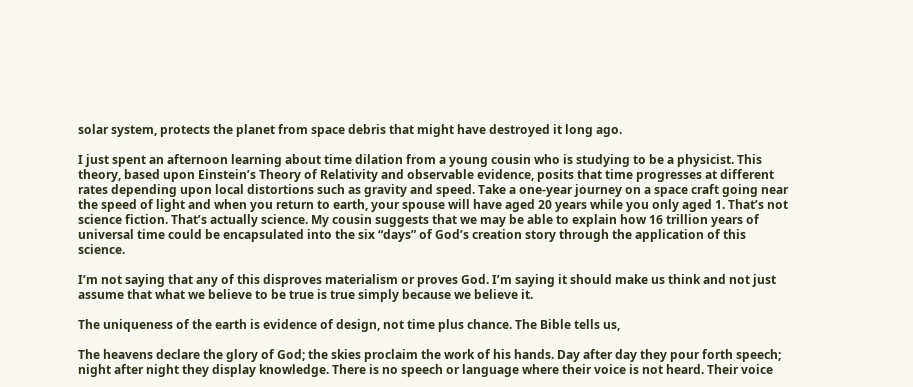solar system, protects the planet from space debris that might have destroyed it long ago.

I just spent an afternoon learning about time dilation from a young cousin who is studying to be a physicist. This theory, based upon Einstein’s Theory of Relativity and observable evidence, posits that time progresses at different rates depending upon local distortions such as gravity and speed. Take a one-year journey on a space craft going near the speed of light and when you return to earth, your spouse will have aged 20 years while you only aged 1. That’s not science fiction. That’s actually science. My cousin suggests that we may be able to explain how 16 trillion years of universal time could be encapsulated into the six “days” of God’s creation story through the application of this science.

I’m not saying that any of this disproves materialism or proves God. I’m saying it should make us think and not just assume that what we believe to be true is true simply because we believe it.

The uniqueness of the earth is evidence of design, not time plus chance. The Bible tells us,

The heavens declare the glory of God; the skies proclaim the work of his hands. Day after day they pour forth speech; night after night they display knowledge. There is no speech or language where their voice is not heard. Their voice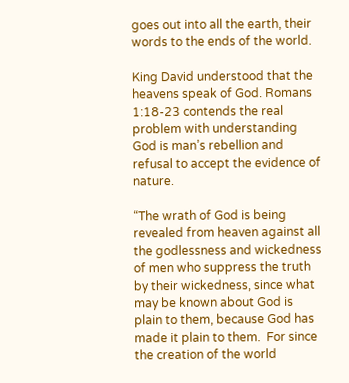goes out into all the earth, their words to the ends of the world.

King David understood that the heavens speak of God. Romans 1:18-23 contends the real problem with understanding God is man’s rebellion and refusal to accept the evidence of nature.

“The wrath of God is being revealed from heaven against all the godlessness and wickedness of men who suppress the truth by their wickedness, since what may be known about God is plain to them, because God has made it plain to them.  For since the creation of the world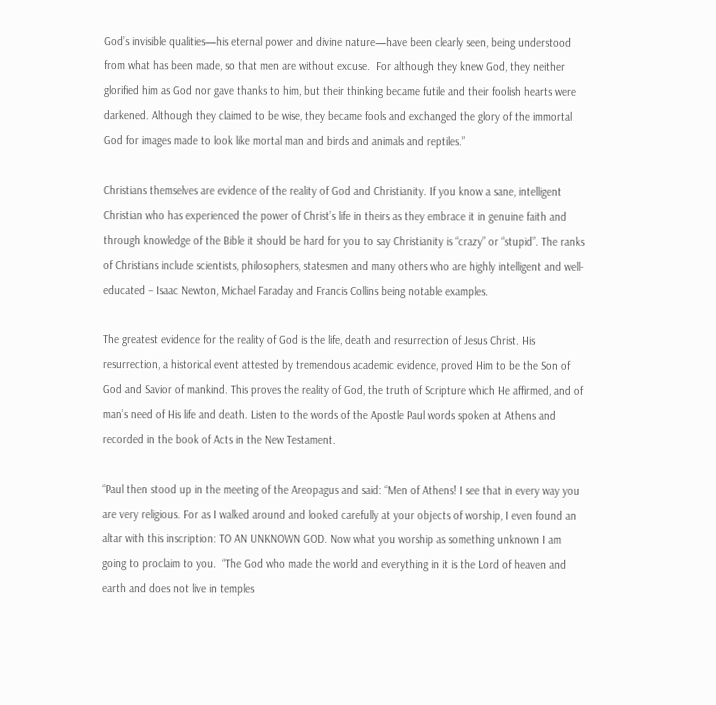God’s invisible qualities—his eternal power and divine nature—have been clearly seen, being understood from what has been made, so that men are without excuse.  For although they knew God, they neither glorified him as God nor gave thanks to him, but their thinking became futile and their foolish hearts were darkened. Although they claimed to be wise, they became fools and exchanged the glory of the immortal God for images made to look like mortal man and birds and animals and reptiles.”

Christians themselves are evidence of the reality of God and Christianity. If you know a sane, intelligent Christian who has experienced the power of Christ’s life in theirs as they embrace it in genuine faith and through knowledge of the Bible it should be hard for you to say Christianity is “crazy” or “stupid”. The ranks of Christians include scientists, philosophers, statesmen and many others who are highly intelligent and well-educated – Isaac Newton, Michael Faraday and Francis Collins being notable examples.

The greatest evidence for the reality of God is the life, death and resurrection of Jesus Christ. His resurrection, a historical event attested by tremendous academic evidence, proved Him to be the Son of God and Savior of mankind. This proves the reality of God, the truth of Scripture which He affirmed, and of man’s need of His life and death. Listen to the words of the Apostle Paul words spoken at Athens and recorded in the book of Acts in the New Testament.

“Paul then stood up in the meeting of the Areopagus and said: “Men of Athens! I see that in every way you are very religious. For as I walked around and looked carefully at your objects of worship, I even found an altar with this inscription: TO AN UNKNOWN GOD. Now what you worship as something unknown I am going to proclaim to you.  “The God who made the world and everything in it is the Lord of heaven and earth and does not live in temples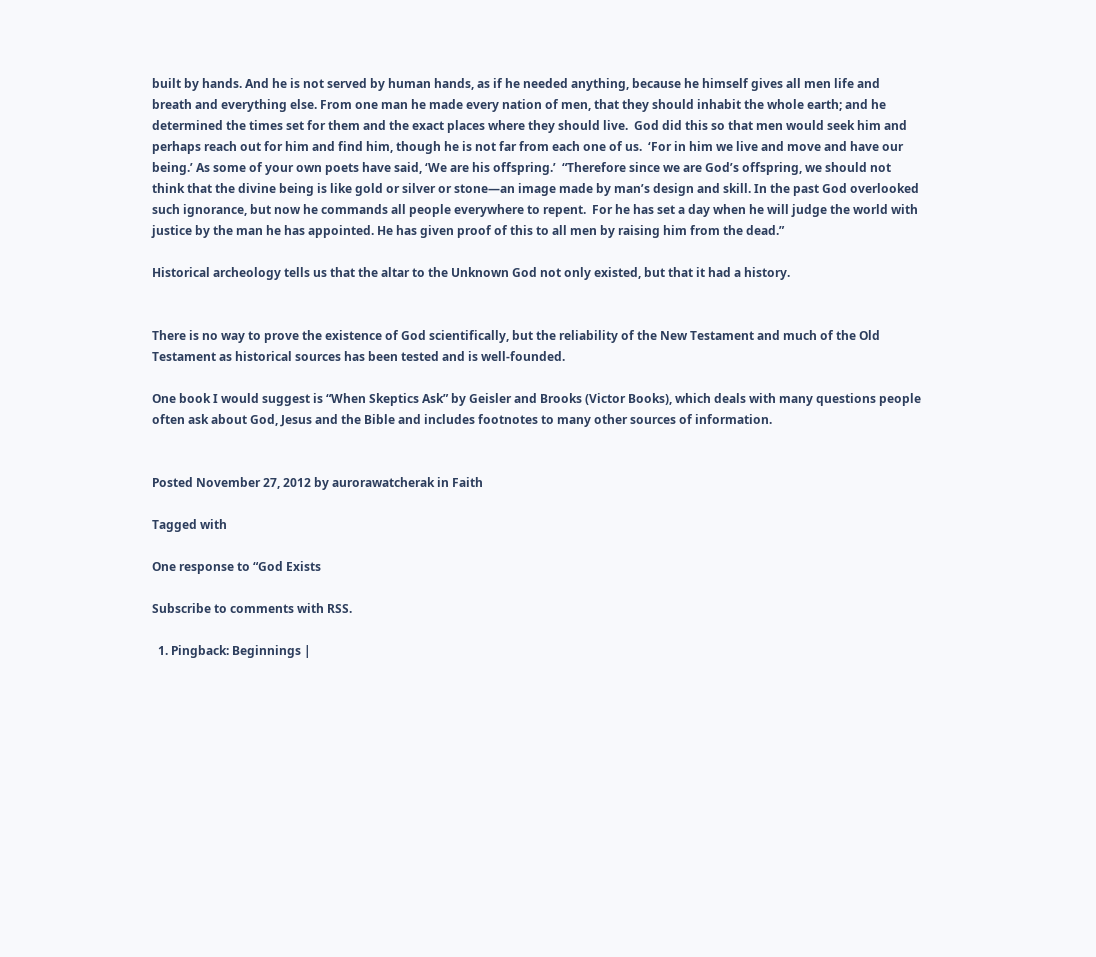built by hands. And he is not served by human hands, as if he needed anything, because he himself gives all men life and breath and everything else. From one man he made every nation of men, that they should inhabit the whole earth; and he determined the times set for them and the exact places where they should live.  God did this so that men would seek him and perhaps reach out for him and find him, though he is not far from each one of us.  ‘For in him we live and move and have our being.’ As some of your own poets have said, ‘We are his offspring.’  “Therefore since we are God’s offspring, we should not think that the divine being is like gold or silver or stone—an image made by man’s design and skill. In the past God overlooked such ignorance, but now he commands all people everywhere to repent.  For he has set a day when he will judge the world with justice by the man he has appointed. He has given proof of this to all men by raising him from the dead.”

Historical archeology tells us that the altar to the Unknown God not only existed, but that it had a history.


There is no way to prove the existence of God scientifically, but the reliability of the New Testament and much of the Old Testament as historical sources has been tested and is well-founded.

One book I would suggest is “When Skeptics Ask” by Geisler and Brooks (Victor Books), which deals with many questions people often ask about God, Jesus and the Bible and includes footnotes to many other sources of information.


Posted November 27, 2012 by aurorawatcherak in Faith

Tagged with

One response to “God Exists

Subscribe to comments with RSS.

  1. Pingback: Beginnings |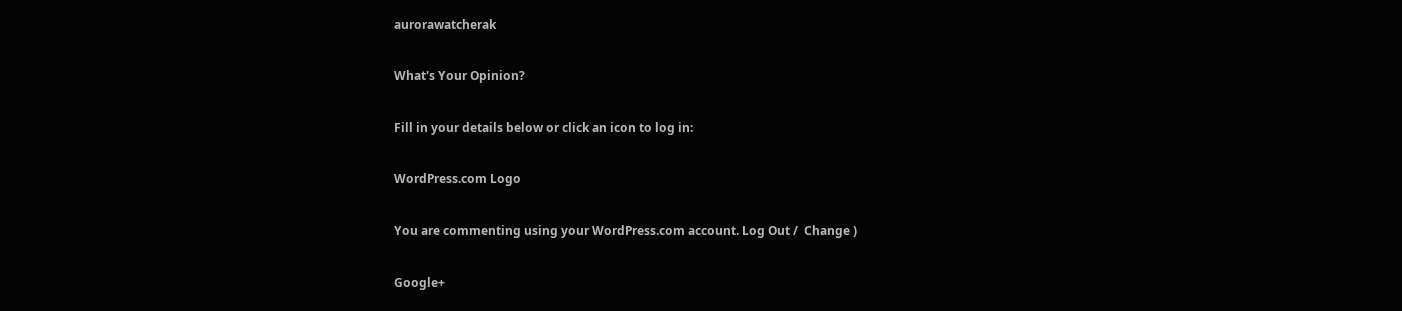aurorawatcherak

What's Your Opinion?

Fill in your details below or click an icon to log in:

WordPress.com Logo

You are commenting using your WordPress.com account. Log Out /  Change )

Google+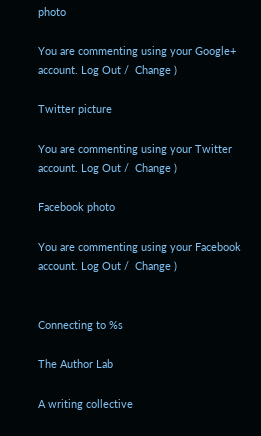photo

You are commenting using your Google+ account. Log Out /  Change )

Twitter picture

You are commenting using your Twitter account. Log Out /  Change )

Facebook photo

You are commenting using your Facebook account. Log Out /  Change )


Connecting to %s

The Author Lab

A writing collective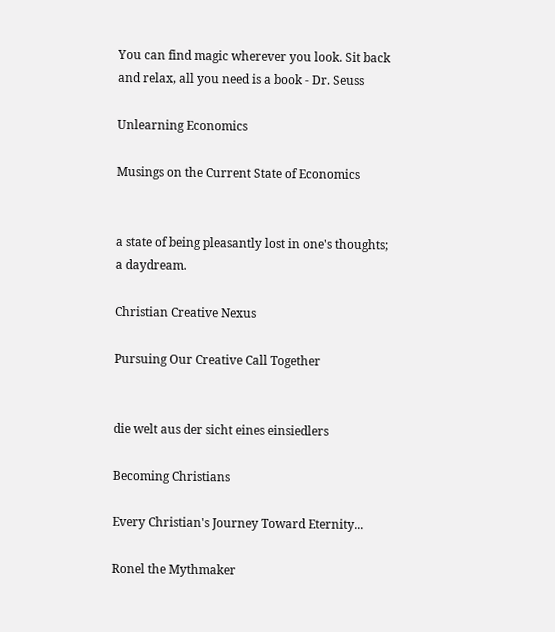You can find magic wherever you look. Sit back and relax, all you need is a book - Dr. Seuss

Unlearning Economics

Musings on the Current State of Economics


a state of being pleasantly lost in one's thoughts; a daydream.

Christian Creative Nexus

Pursuing Our Creative Call Together


die welt aus der sicht eines einsiedlers

Becoming Christians

Every Christian's Journey Toward Eternity...

Ronel the Mythmaker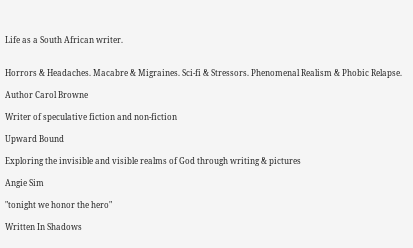Life as a South African writer.


Horrors & Headaches. Macabre & Migraines. Sci-fi & Stressors. Phenomenal Realism & Phobic Relapse.

Author Carol Browne

Writer of speculative fiction and non-fiction

Upward Bound

Exploring the invisible and visible realms of God through writing & pictures

Angie Sim

"tonight we honor the hero"

Written In Shadows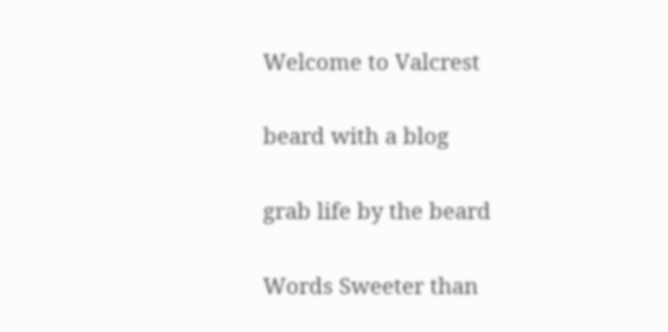Welcome to Valcrest

beard with a blog

grab life by the beard

Words Sweeter than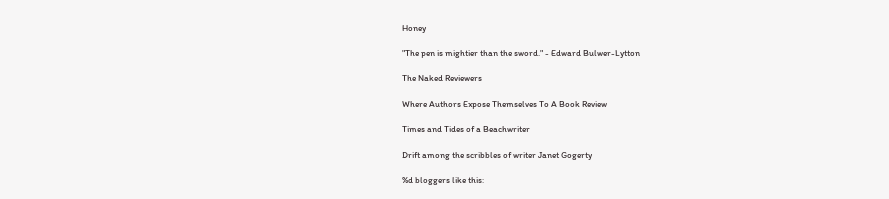Honey

"The pen is mightier than the sword." - Edward Bulwer-Lytton

The Naked Reviewers

Where Authors Expose Themselves To A Book Review

Times and Tides of a Beachwriter

Drift among the scribbles of writer Janet Gogerty

%d bloggers like this: